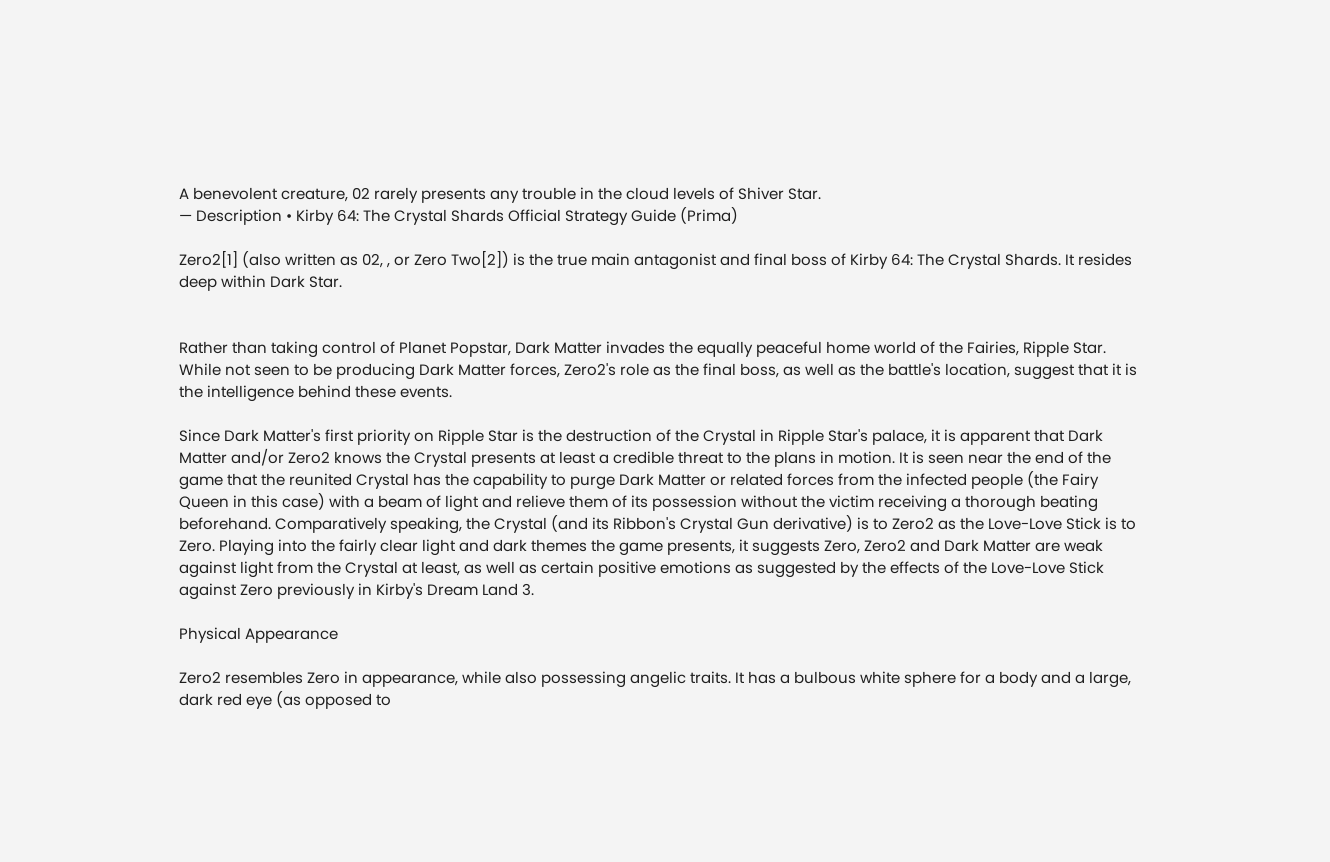A benevolent creature, 02 rarely presents any trouble in the cloud levels of Shiver Star.
— Description • Kirby 64: The Crystal Shards Official Strategy Guide (Prima)

Zero2[1] (also written as 02, , or Zero Two[2]) is the true main antagonist and final boss of Kirby 64: The Crystal Shards. It resides deep within Dark Star.


Rather than taking control of Planet Popstar, Dark Matter invades the equally peaceful home world of the Fairies, Ripple Star. While not seen to be producing Dark Matter forces, Zero2's role as the final boss, as well as the battle's location, suggest that it is the intelligence behind these events.

Since Dark Matter's first priority on Ripple Star is the destruction of the Crystal in Ripple Star's palace, it is apparent that Dark Matter and/or Zero2 knows the Crystal presents at least a credible threat to the plans in motion. It is seen near the end of the game that the reunited Crystal has the capability to purge Dark Matter or related forces from the infected people (the Fairy Queen in this case) with a beam of light and relieve them of its possession without the victim receiving a thorough beating beforehand. Comparatively speaking, the Crystal (and its Ribbon's Crystal Gun derivative) is to Zero2 as the Love-Love Stick is to Zero. Playing into the fairly clear light and dark themes the game presents, it suggests Zero, Zero2 and Dark Matter are weak against light from the Crystal at least, as well as certain positive emotions as suggested by the effects of the Love-Love Stick against Zero previously in Kirby's Dream Land 3.

Physical Appearance

Zero2 resembles Zero in appearance, while also possessing angelic traits. It has a bulbous white sphere for a body and a large, dark red eye (as opposed to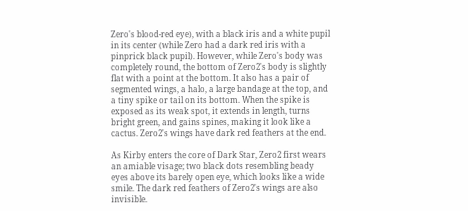Zero's blood-red eye), with a black iris and a white pupil in its center (while Zero had a dark red iris with a pinprick black pupil). However, while Zero's body was completely round, the bottom of Zero2's body is slightly flat with a point at the bottom. It also has a pair of segmented wings, a halo, a large bandage at the top, and a tiny spike or tail on its bottom. When the spike is exposed as its weak spot, it extends in length, turns bright green, and gains spines, making it look like a cactus. Zero2's wings have dark red feathers at the end.

As Kirby enters the core of Dark Star, Zero2 first wears an amiable visage; two black dots resembling beady eyes above its barely open eye, which looks like a wide smile. The dark red feathers of Zero2's wings are also invisible.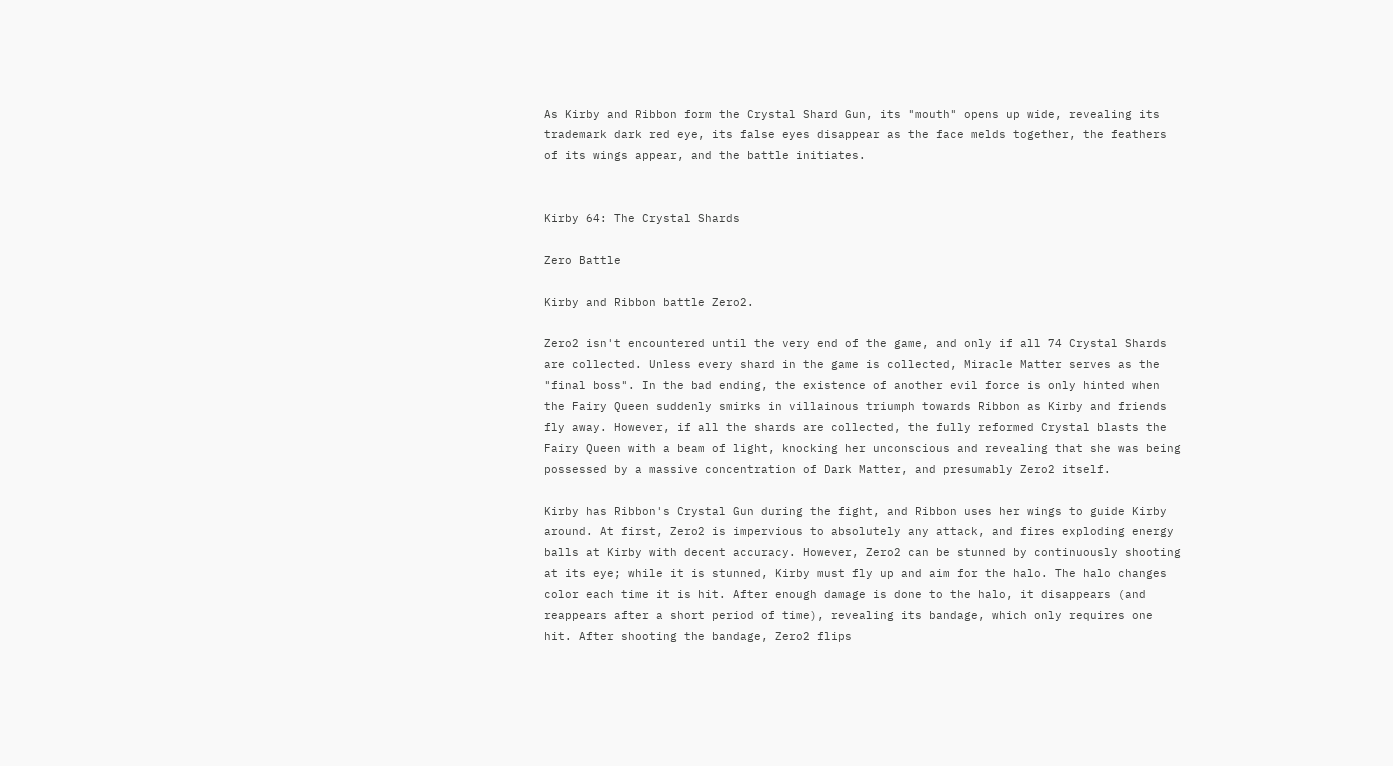As Kirby and Ribbon form the Crystal Shard Gun, its "mouth" opens up wide, revealing its trademark dark red eye, its false eyes disappear as the face melds together, the feathers of its wings appear, and the battle initiates.


Kirby 64: The Crystal Shards

Zero Battle

Kirby and Ribbon battle Zero2.

Zero2 isn't encountered until the very end of the game, and only if all 74 Crystal Shards are collected. Unless every shard in the game is collected, Miracle Matter serves as the "final boss". In the bad ending, the existence of another evil force is only hinted when the Fairy Queen suddenly smirks in villainous triumph towards Ribbon as Kirby and friends fly away. However, if all the shards are collected, the fully reformed Crystal blasts the Fairy Queen with a beam of light, knocking her unconscious and revealing that she was being possessed by a massive concentration of Dark Matter, and presumably Zero2 itself.

Kirby has Ribbon's Crystal Gun during the fight, and Ribbon uses her wings to guide Kirby around. At first, Zero2 is impervious to absolutely any attack, and fires exploding energy balls at Kirby with decent accuracy. However, Zero2 can be stunned by continuously shooting at its eye; while it is stunned, Kirby must fly up and aim for the halo. The halo changes color each time it is hit. After enough damage is done to the halo, it disappears (and reappears after a short period of time), revealing its bandage, which only requires one hit. After shooting the bandage, Zero2 flips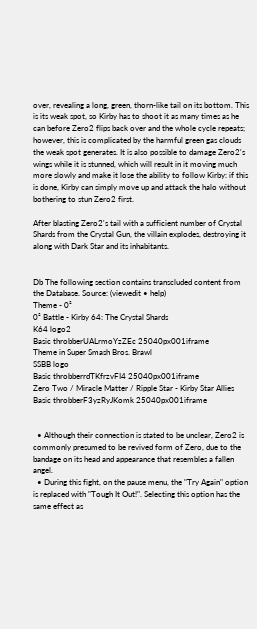over, revealing a long, green, thorn-like tail on its bottom. This is its weak spot, so Kirby has to shoot it as many times as he can before Zero2 flips back over and the whole cycle repeats; however, this is complicated by the harmful green gas clouds the weak spot generates. It is also possible to damage Zero2's wings while it is stunned, which will result in it moving much more slowly and make it lose the ability to follow Kirby: if this is done, Kirby can simply move up and attack the halo without bothering to stun Zero2 first.

After blasting Zero2's tail with a sufficient number of Crystal Shards from the Crystal Gun, the villain explodes, destroying it along with Dark Star and its inhabitants.


Db The following section contains transcluded content from the Database. Source: (viewedit • help)
Theme - 0²
0² Battle - Kirby 64: The Crystal Shards
K64 logo2
Basic throbberUALrmoYzZEc 25040px001iframe
Theme in Super Smash Bros. Brawl
SSBB logo
Basic throbberrdTKfrzvFI4 25040px001iframe
Zero Two / Miracle Matter / Ripple Star - Kirby Star Allies
Basic throbberF3yzRyJKomk 25040px001iframe


  • Although their connection is stated to be unclear, Zero2 is commonly presumed to be revived form of Zero, due to the bandage on its head and appearance that resembles a fallen angel.
  • During this fight, on the pause menu, the "Try Again" option is replaced with "Tough It Out!". Selecting this option has the same effect as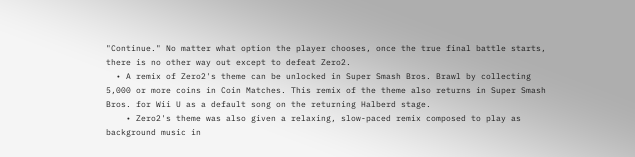"Continue." No matter what option the player chooses, once the true final battle starts, there is no other way out except to defeat Zero2.
  • A remix of Zero2's theme can be unlocked in Super Smash Bros. Brawl by collecting 5,000 or more coins in Coin Matches. This remix of the theme also returns in Super Smash Bros. for Wii U as a default song on the returning Halberd stage.
    • Zero2's theme was also given a relaxing, slow-paced remix composed to play as background music in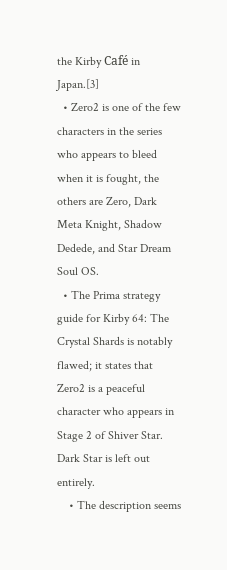the Kirby Café in Japan.[3]
  • Zero2 is one of the few characters in the series who appears to bleed when it is fought, the others are Zero, Dark Meta Knight, Shadow Dedede, and Star Dream Soul OS.
  • The Prima strategy guide for Kirby 64: The Crystal Shards is notably flawed; it states that Zero2 is a peaceful character who appears in Stage 2 of Shiver Star. Dark Star is left out entirely.
    • The description seems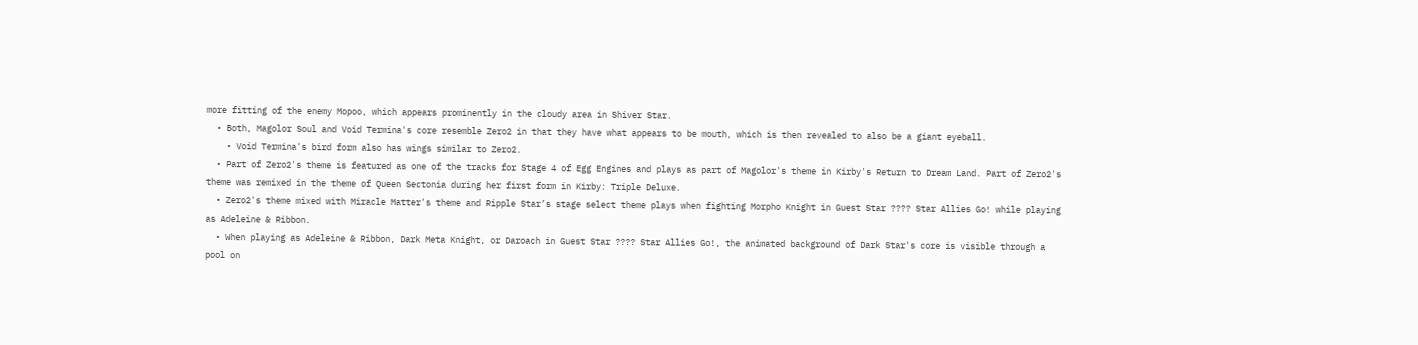more fitting of the enemy Mopoo, which appears prominently in the cloudy area in Shiver Star.
  • Both, Magolor Soul and Void Termina's core resemble Zero2 in that they have what appears to be mouth, which is then revealed to also be a giant eyeball.
    • Void Termina's bird form also has wings similar to Zero2.
  • Part of Zero2's theme is featured as one of the tracks for Stage 4 of Egg Engines and plays as part of Magolor's theme in Kirby's Return to Dream Land. Part of Zero2's theme was remixed in the theme of Queen Sectonia during her first form in Kirby: Triple Deluxe.
  • Zero2's theme mixed with Miracle Matter's theme and Ripple Star’s stage select theme plays when fighting Morpho Knight in Guest Star ???? Star Allies Go! while playing as Adeleine & Ribbon.
  • When playing as Adeleine & Ribbon, Dark Meta Knight, or Daroach in Guest Star ???? Star Allies Go!, the animated background of Dark Star's core is visible through a pool on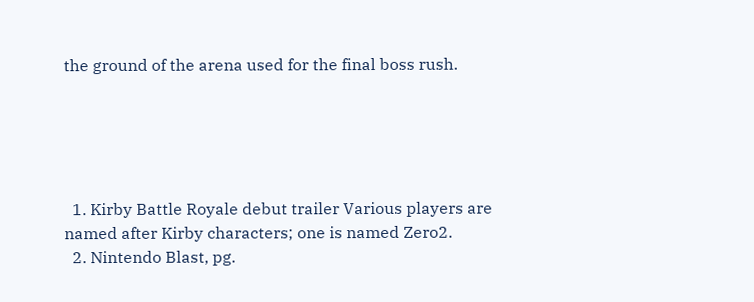the ground of the arena used for the final boss rush.





  1. Kirby Battle Royale debut trailer Various players are named after Kirby characters; one is named Zero2.
  2. Nintendo Blast, pg.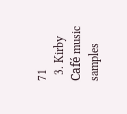71
  3. Kirby Café music samples